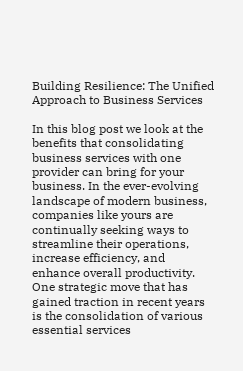Building Resilience: The Unified Approach to Business Services

In this blog post we look at the benefits that consolidating business services with one provider can bring for your business. In the ever-evolving landscape of modern business, companies like yours are continually seeking ways to streamline their operations, increase efficiency, and enhance overall productivity. One strategic move that has gained traction in recent years is the consolidation of various essential services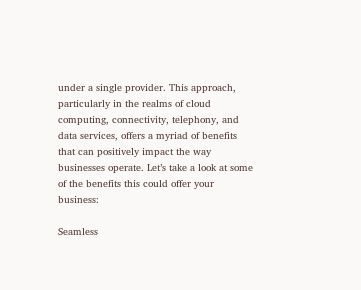under a single provider. This approach, particularly in the realms of cloud computing, connectivity, telephony, and data services, offers a myriad of benefits that can positively impact the way businesses operate. Let’s take a look at some of the benefits this could offer your business:

Seamless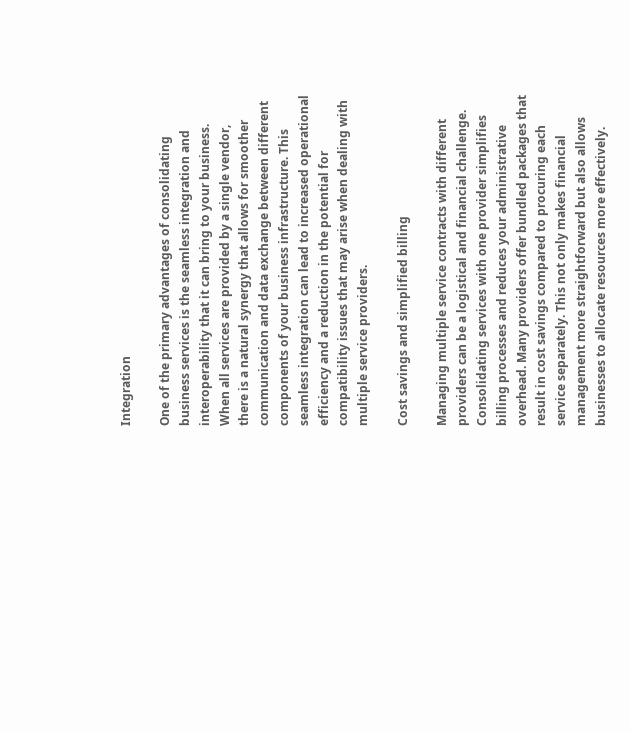Integration

One of the primary advantages of consolidating business services is the seamless integration and interoperability that it can bring to your business. When all services are provided by a single vendor, there is a natural synergy that allows for smoother communication and data exchange between different components of your business infrastructure. This seamless integration can lead to increased operational efficiency and a reduction in the potential for compatibility issues that may arise when dealing with multiple service providers.

Cost savings and simplified billing

Managing multiple service contracts with different providers can be a logistical and financial challenge. Consolidating services with one provider simplifies billing processes and reduces your administrative overhead. Many providers offer bundled packages that result in cost savings compared to procuring each service separately. This not only makes financial management more straightforward but also allows businesses to allocate resources more effectively.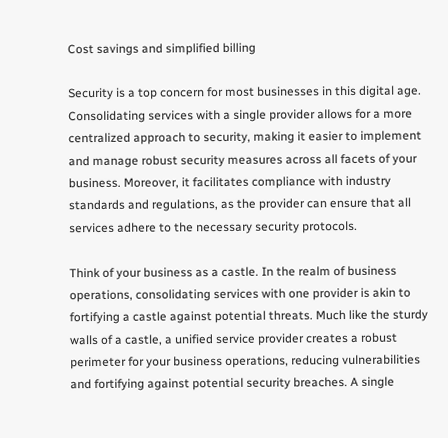Cost savings and simplified billing

Security is a top concern for most businesses in this digital age. Consolidating services with a single provider allows for a more centralized approach to security, making it easier to implement and manage robust security measures across all facets of your business. Moreover, it facilitates compliance with industry standards and regulations, as the provider can ensure that all services adhere to the necessary security protocols.

Think of your business as a castle. In the realm of business operations, consolidating services with one provider is akin to fortifying a castle against potential threats. Much like the sturdy walls of a castle, a unified service provider creates a robust perimeter for your business operations, reducing vulnerabilities and fortifying against potential security breaches. A single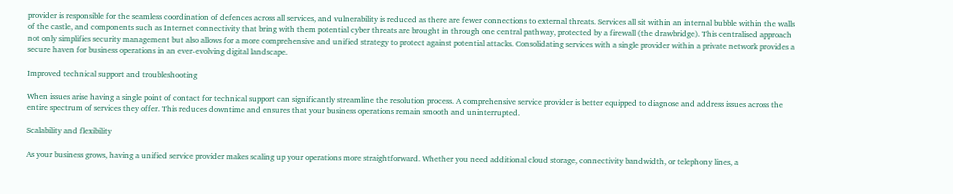provider is responsible for the seamless coordination of defences across all services, and vulnerability is reduced as there are fewer connections to external threats. Services all sit within an internal bubble within the walls of the castle, and components such as Internet connectivity that bring with them potential cyber threats are brought in through one central pathway, protected by a firewall (the drawbridge). This centralised approach not only simplifies security management but also allows for a more comprehensive and unified strategy to protect against potential attacks. Consolidating services with a single provider within a private network provides a secure haven for business operations in an ever-evolving digital landscape.

Improved technical support and troubleshooting

When issues arise having a single point of contact for technical support can significantly streamline the resolution process. A comprehensive service provider is better equipped to diagnose and address issues across the entire spectrum of services they offer. This reduces downtime and ensures that your business operations remain smooth and uninterrupted.

Scalability and flexibility

As your business grows, having a unified service provider makes scaling up your operations more straightforward. Whether you need additional cloud storage, connectivity bandwidth, or telephony lines, a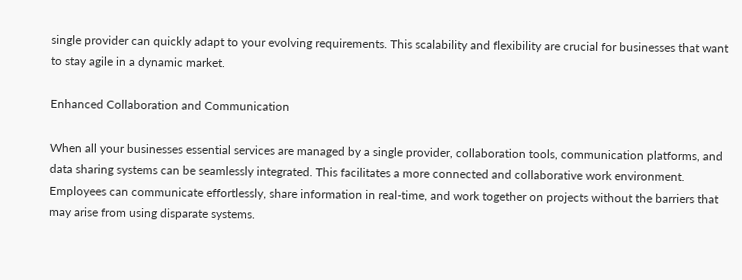single provider can quickly adapt to your evolving requirements. This scalability and flexibility are crucial for businesses that want to stay agile in a dynamic market.

Enhanced Collaboration and Communication

When all your businesses essential services are managed by a single provider, collaboration tools, communication platforms, and data sharing systems can be seamlessly integrated. This facilitates a more connected and collaborative work environment. Employees can communicate effortlessly, share information in real-time, and work together on projects without the barriers that may arise from using disparate systems.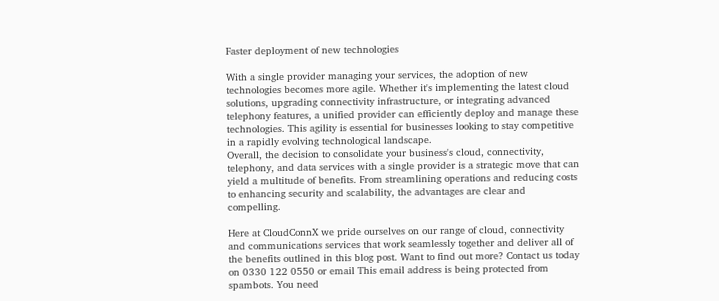Faster deployment of new technologies

With a single provider managing your services, the adoption of new technologies becomes more agile. Whether it's implementing the latest cloud solutions, upgrading connectivity infrastructure, or integrating advanced telephony features, a unified provider can efficiently deploy and manage these technologies. This agility is essential for businesses looking to stay competitive in a rapidly evolving technological landscape.
Overall, the decision to consolidate your business's cloud, connectivity, telephony, and data services with a single provider is a strategic move that can yield a multitude of benefits. From streamlining operations and reducing costs to enhancing security and scalability, the advantages are clear and compelling.

Here at CloudConnX we pride ourselves on our range of cloud, connectivity and communications services that work seamlessly together and deliver all of the benefits outlined in this blog post. Want to find out more? Contact us today on 0330 122 0550 or email This email address is being protected from spambots. You need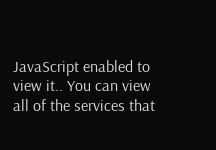JavaScript enabled to view it.. You can view all of the services that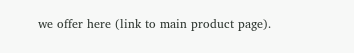we offer here (link to main product page).